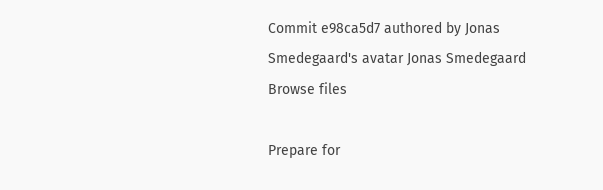Commit e98ca5d7 authored by Jonas Smedegaard's avatar Jonas Smedegaard
Browse files

Prepare for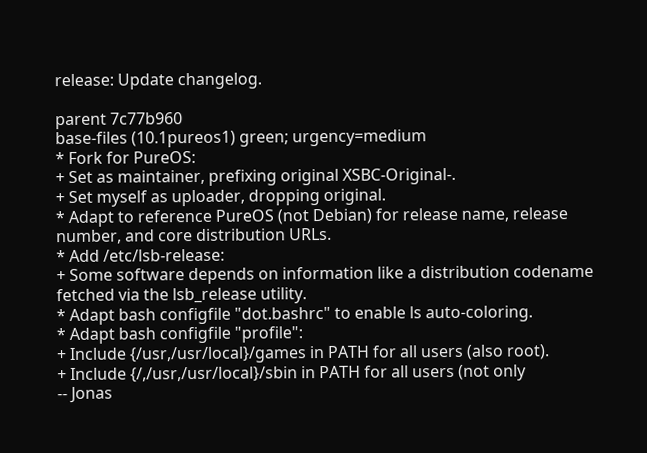release: Update changelog.

parent 7c77b960
base-files (10.1pureos1) green; urgency=medium
* Fork for PureOS:
+ Set as maintainer, prefixing original XSBC-Original-.
+ Set myself as uploader, dropping original.
* Adapt to reference PureOS (not Debian) for release name, release
number, and core distribution URLs.
* Add /etc/lsb-release:
+ Some software depends on information like a distribution codename
fetched via the lsb_release utility.
* Adapt bash configfile "dot.bashrc" to enable ls auto-coloring.
* Adapt bash configfile "profile":
+ Include {/usr,/usr/local}/games in PATH for all users (also root).
+ Include {/,/usr,/usr/local}/sbin in PATH for all users (not only
-- Jonas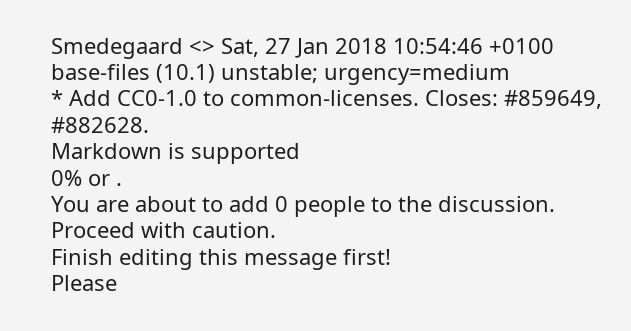Smedegaard <> Sat, 27 Jan 2018 10:54:46 +0100
base-files (10.1) unstable; urgency=medium
* Add CC0-1.0 to common-licenses. Closes: #859649, #882628.
Markdown is supported
0% or .
You are about to add 0 people to the discussion. Proceed with caution.
Finish editing this message first!
Please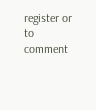register or to comment